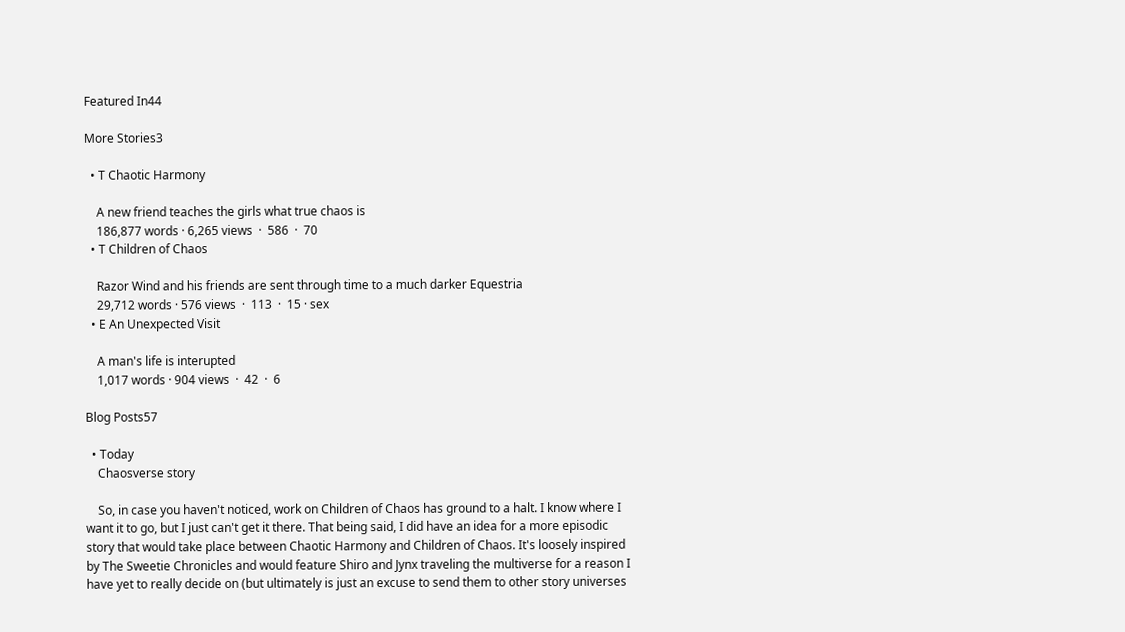Featured In44

More Stories3

  • T Chaotic Harmony

    A new friend teaches the girls what true chaos is
    186,877 words · 6,265 views  ·  586  ·  70
  • T Children of Chaos

    Razor Wind and his friends are sent through time to a much darker Equestria
    29,712 words · 576 views  ·  113  ·  15 · sex
  • E An Unexpected Visit

    A man's life is interupted
    1,017 words · 904 views  ·  42  ·  6

Blog Posts57

  • Today
    Chaosverse story

    So, in case you haven't noticed, work on Children of Chaos has ground to a halt. I know where I want it to go, but I just can't get it there. That being said, I did have an idea for a more episodic story that would take place between Chaotic Harmony and Children of Chaos. It's loosely inspired by The Sweetie Chronicles and would feature Shiro and Jynx traveling the multiverse for a reason I have yet to really decide on (but ultimately is just an excuse to send them to other story universes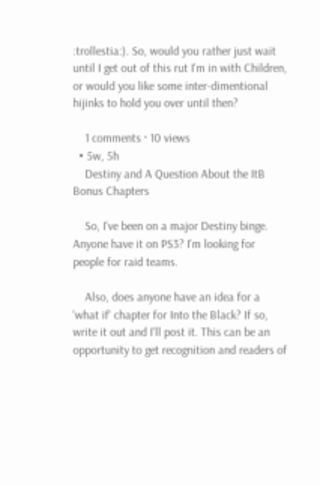:trollestia:). So, would you rather just wait until I get out of this rut I'm in with Children, or would you like some inter-dimentional hijinks to hold you over until then?

    1 comments · 10 views
  • 5w, 5h
    Destiny and A Question About the ItB Bonus Chapters

    So, I've been on a major Destiny binge. Anyone have it on PS3? I'm looking for people for raid teams.

    Also, does anyone have an idea for a 'what if' chapter for Into the Black? If so, write it out and I'll post it. This can be an opportunity to get recognition and readers of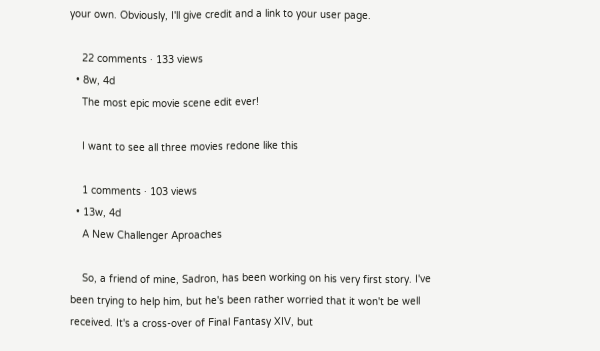your own. Obviously, I'll give credit and a link to your user page.

    22 comments · 133 views
  • 8w, 4d
    The most epic movie scene edit ever!

    I want to see all three movies redone like this

    1 comments · 103 views
  • 13w, 4d
    A New Challenger Aproaches

    So, a friend of mine, Sadron, has been working on his very first story. I've been trying to help him, but he's been rather worried that it won't be well received. It's a cross-over of Final Fantasy XIV, but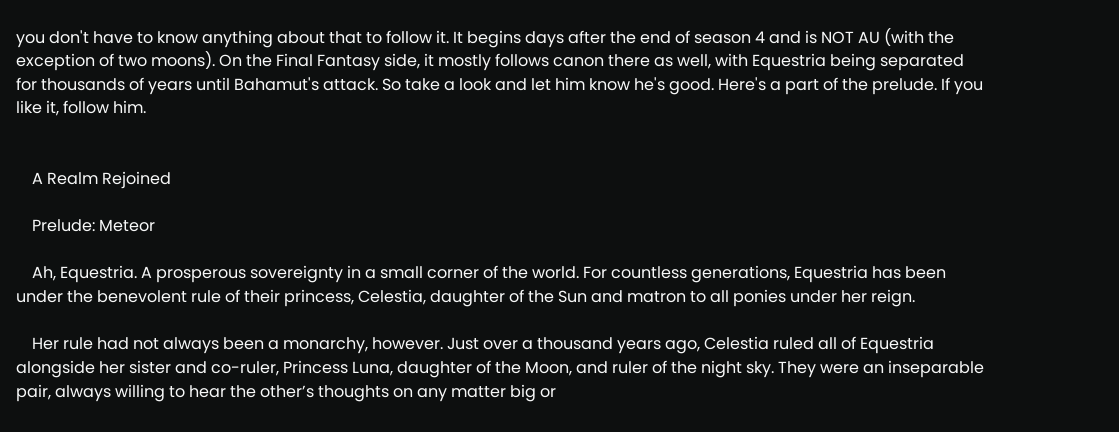you don't have to know anything about that to follow it. It begins days after the end of season 4 and is NOT AU (with the exception of two moons). On the Final Fantasy side, it mostly follows canon there as well, with Equestria being separated for thousands of years until Bahamut's attack. So take a look and let him know he's good. Here's a part of the prelude. If you like it, follow him.


    A Realm Rejoined

    Prelude: Meteor

    Ah, Equestria. A prosperous sovereignty in a small corner of the world. For countless generations, Equestria has been under the benevolent rule of their princess, Celestia, daughter of the Sun and matron to all ponies under her reign.

    Her rule had not always been a monarchy, however. Just over a thousand years ago, Celestia ruled all of Equestria alongside her sister and co-ruler, Princess Luna, daughter of the Moon, and ruler of the night sky. They were an inseparable pair, always willing to hear the other’s thoughts on any matter big or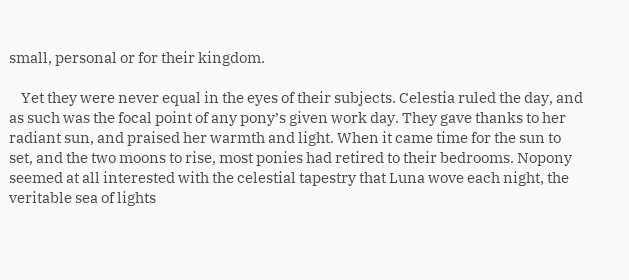small, personal or for their kingdom.

    Yet they were never equal in the eyes of their subjects. Celestia ruled the day, and as such was the focal point of any pony’s given work day. They gave thanks to her radiant sun, and praised her warmth and light. When it came time for the sun to set, and the two moons to rise, most ponies had retired to their bedrooms. Nopony seemed at all interested with the celestial tapestry that Luna wove each night, the veritable sea of lights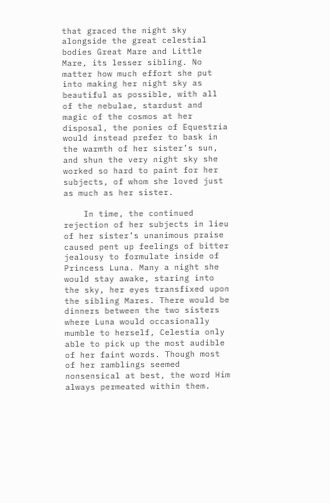that graced the night sky alongside the great celestial bodies Great Mare and Little Mare, its lesser sibling. No matter how much effort she put into making her night sky as beautiful as possible, with all of the nebulae, stardust and magic of the cosmos at her disposal, the ponies of Equestria would instead prefer to bask in the warmth of her sister’s sun, and shun the very night sky she worked so hard to paint for her subjects, of whom she loved just as much as her sister.

    In time, the continued rejection of her subjects in lieu of her sister’s unanimous praise caused pent up feelings of bitter jealousy to formulate inside of Princess Luna. Many a night she would stay awake, staring into the sky, her eyes transfixed upon the sibling Mares. There would be dinners between the two sisters where Luna would occasionally mumble to herself, Celestia only able to pick up the most audible of her faint words. Though most of her ramblings seemed nonsensical at best, the word Him always permeated within them.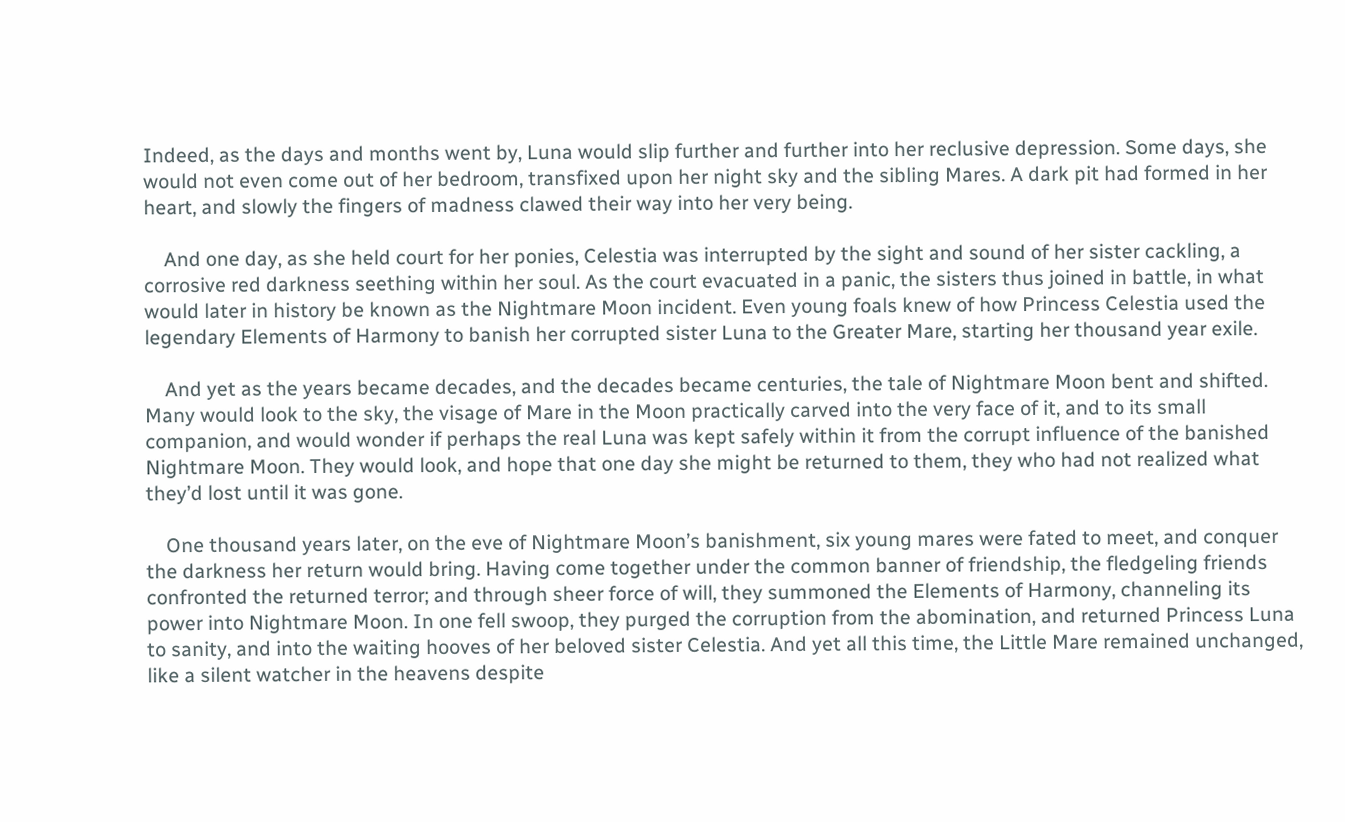Indeed, as the days and months went by, Luna would slip further and further into her reclusive depression. Some days, she would not even come out of her bedroom, transfixed upon her night sky and the sibling Mares. A dark pit had formed in her heart, and slowly the fingers of madness clawed their way into her very being.

    And one day, as she held court for her ponies, Celestia was interrupted by the sight and sound of her sister cackling, a corrosive red darkness seething within her soul. As the court evacuated in a panic, the sisters thus joined in battle, in what would later in history be known as the Nightmare Moon incident. Even young foals knew of how Princess Celestia used the legendary Elements of Harmony to banish her corrupted sister Luna to the Greater Mare, starting her thousand year exile.

    And yet as the years became decades, and the decades became centuries, the tale of Nightmare Moon bent and shifted. Many would look to the sky, the visage of Mare in the Moon practically carved into the very face of it, and to its small companion, and would wonder if perhaps the real Luna was kept safely within it from the corrupt influence of the banished Nightmare Moon. They would look, and hope that one day she might be returned to them, they who had not realized what they’d lost until it was gone.

    One thousand years later, on the eve of Nightmare Moon’s banishment, six young mares were fated to meet, and conquer the darkness her return would bring. Having come together under the common banner of friendship, the fledgeling friends confronted the returned terror; and through sheer force of will, they summoned the Elements of Harmony, channeling its power into Nightmare Moon. In one fell swoop, they purged the corruption from the abomination, and returned Princess Luna to sanity, and into the waiting hooves of her beloved sister Celestia. And yet all this time, the Little Mare remained unchanged, like a silent watcher in the heavens despite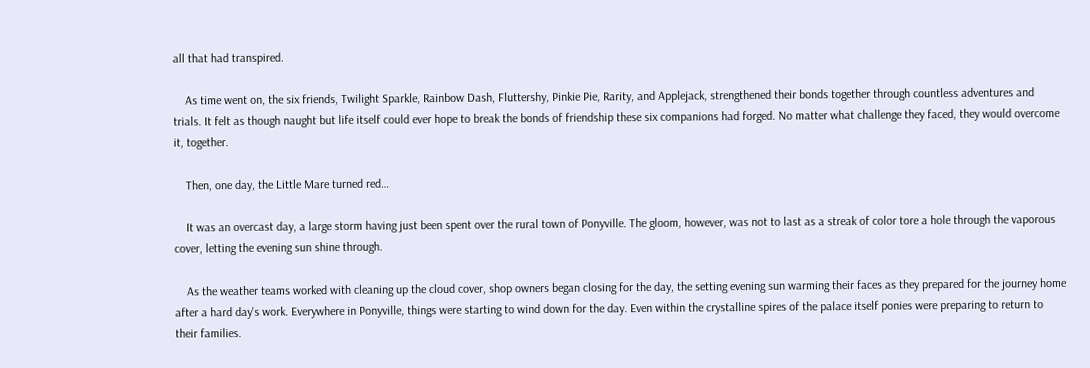all that had transpired.

    As time went on, the six friends, Twilight Sparkle, Rainbow Dash, Fluttershy, Pinkie Pie, Rarity, and Applejack, strengthened their bonds together through countless adventures and trials. It felt as though naught but life itself could ever hope to break the bonds of friendship these six companions had forged. No matter what challenge they faced, they would overcome it, together.

    Then, one day, the Little Mare turned red…

    It was an overcast day, a large storm having just been spent over the rural town of Ponyville. The gloom, however, was not to last as a streak of color tore a hole through the vaporous cover, letting the evening sun shine through.

    As the weather teams worked with cleaning up the cloud cover, shop owners began closing for the day, the setting evening sun warming their faces as they prepared for the journey home after a hard day's work. Everywhere in Ponyville, things were starting to wind down for the day. Even within the crystalline spires of the palace itself ponies were preparing to return to their families.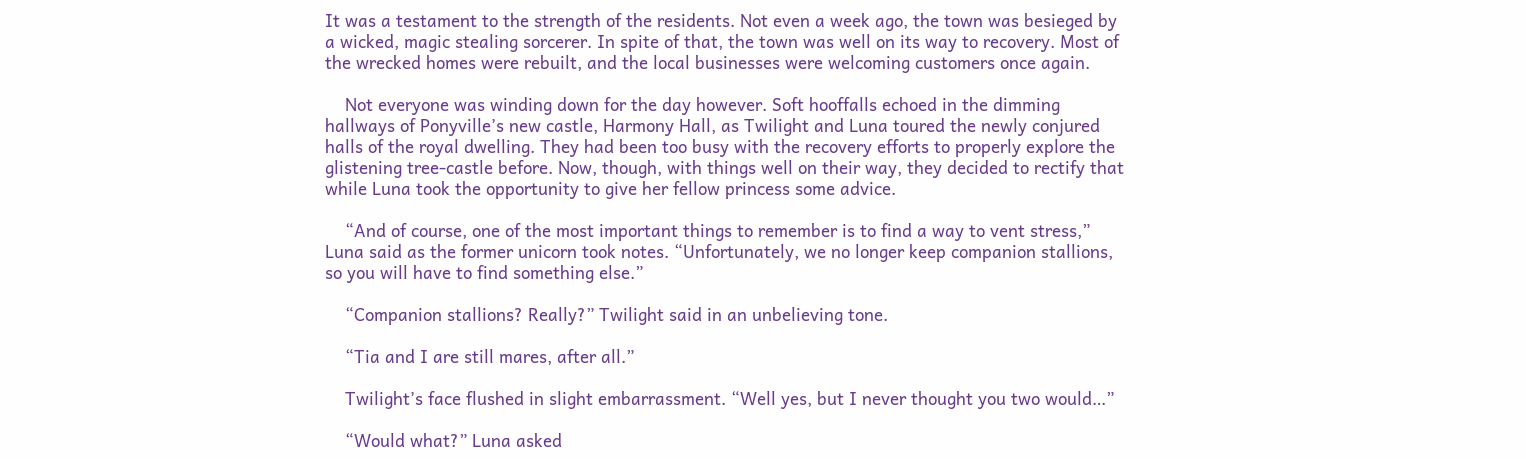It was a testament to the strength of the residents. Not even a week ago, the town was besieged by a wicked, magic stealing sorcerer. In spite of that, the town was well on its way to recovery. Most of the wrecked homes were rebuilt, and the local businesses were welcoming customers once again.

    Not everyone was winding down for the day however. Soft hooffalls echoed in the dimming hallways of Ponyville’s new castle, Harmony Hall, as Twilight and Luna toured the newly conjured halls of the royal dwelling. They had been too busy with the recovery efforts to properly explore the glistening tree-castle before. Now, though, with things well on their way, they decided to rectify that while Luna took the opportunity to give her fellow princess some advice.

    “And of course, one of the most important things to remember is to find a way to vent stress,” Luna said as the former unicorn took notes. “Unfortunately, we no longer keep companion stallions, so you will have to find something else.”

    “Companion stallions? Really?” Twilight said in an unbelieving tone.

    “Tia and I are still mares, after all.”

    Twilight’s face flushed in slight embarrassment. “Well yes, but I never thought you two would…”

    “Would what?” Luna asked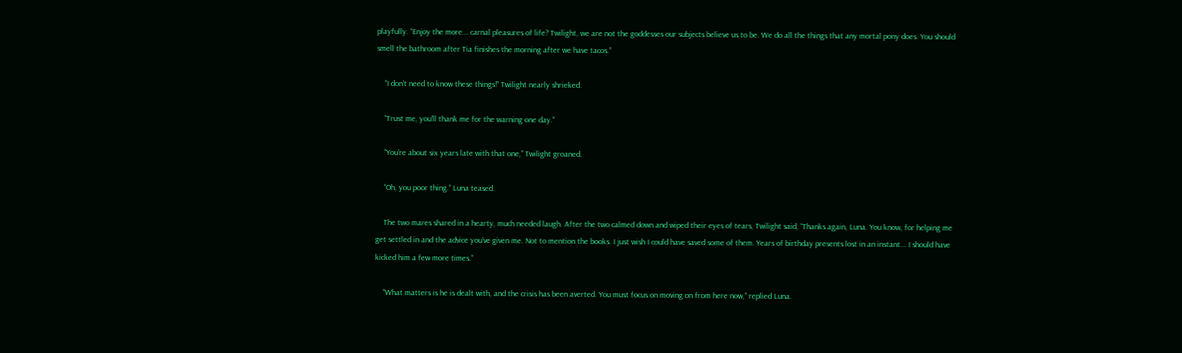playfully. “Enjoy the more... carnal pleasures of life? Twilight, we are not the goddesses our subjects believe us to be. We do all the things that any mortal pony does. You should smell the bathroom after Tia finishes the morning after we have tacos.”

    “I don’t need to know these things!” Twilight nearly shrieked.

    “Trust me, you’ll thank me for the warning one day.”

    “You’re about six years late with that one,” Twilight groaned.

    “Oh, you poor thing.” Luna teased.

    The two mares shared in a hearty, much needed laugh. After the two calmed down and wiped their eyes of tears, Twilight said, “Thanks again, Luna. You know, for helping me get settled in and the advice you’ve given me. Not to mention the books. I just wish I could have saved some of them. Years of birthday presents lost in an instant... I should have kicked him a few more times.”

    “What matters is he is dealt with, and the crisis has been averted. You must focus on moving on from here now,” replied Luna.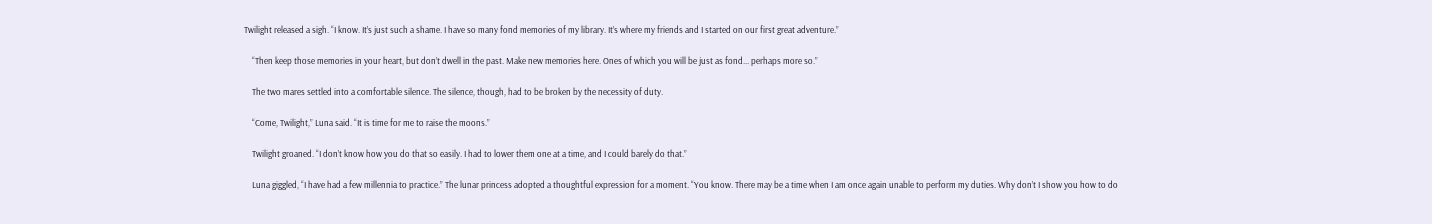Twilight released a sigh. “I know. It’s just such a shame. I have so many fond memories of my library. It’s where my friends and I started on our first great adventure.”

    “Then keep those memories in your heart, but don’t dwell in the past. Make new memories here. Ones of which you will be just as fond... perhaps more so.”

    The two mares settled into a comfortable silence. The silence, though, had to be broken by the necessity of duty.

    “Come, Twilight,” Luna said. “It is time for me to raise the moons.”

    Twilight groaned. “I don’t know how you do that so easily. I had to lower them one at a time, and I could barely do that.”

    Luna giggled, “I have had a few millennia to practice.” The lunar princess adopted a thoughtful expression for a moment. “You know. There may be a time when I am once again unable to perform my duties. Why don’t I show you how to do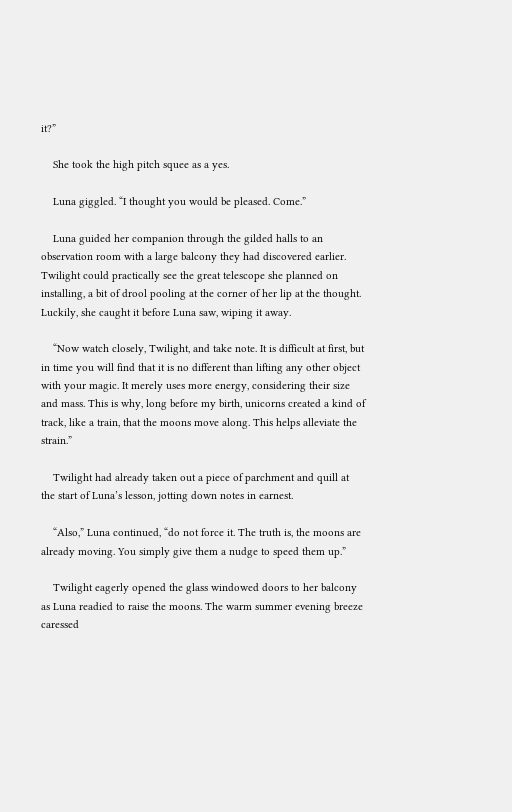it?”

    She took the high pitch squee as a yes.

    Luna giggled. “I thought you would be pleased. Come.”

    Luna guided her companion through the gilded halls to an observation room with a large balcony they had discovered earlier. Twilight could practically see the great telescope she planned on installing, a bit of drool pooling at the corner of her lip at the thought. Luckily, she caught it before Luna saw, wiping it away.

    “Now watch closely, Twilight, and take note. It is difficult at first, but in time you will find that it is no different than lifting any other object with your magic. It merely uses more energy, considering their size and mass. This is why, long before my birth, unicorns created a kind of track, like a train, that the moons move along. This helps alleviate the strain.”

    Twilight had already taken out a piece of parchment and quill at the start of Luna’s lesson, jotting down notes in earnest.

    “Also,” Luna continued, “do not force it. The truth is, the moons are already moving. You simply give them a nudge to speed them up.”

    Twilight eagerly opened the glass windowed doors to her balcony as Luna readied to raise the moons. The warm summer evening breeze caressed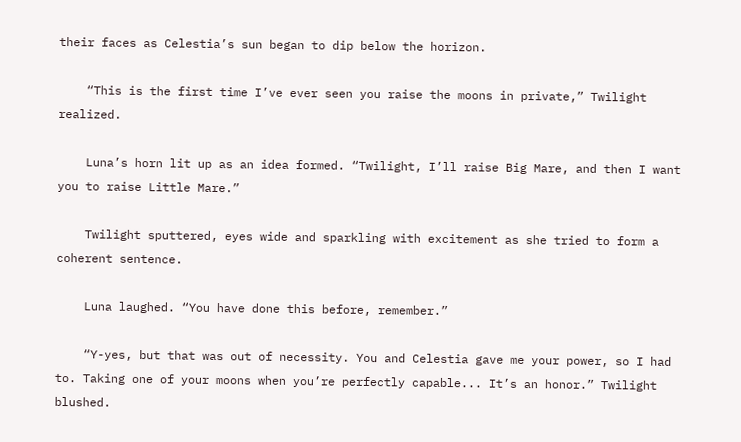their faces as Celestia’s sun began to dip below the horizon.

    “This is the first time I’ve ever seen you raise the moons in private,” Twilight realized.

    Luna’s horn lit up as an idea formed. “Twilight, I’ll raise Big Mare, and then I want you to raise Little Mare.”

    Twilight sputtered, eyes wide and sparkling with excitement as she tried to form a coherent sentence.

    Luna laughed. “You have done this before, remember.”

    “Y-yes, but that was out of necessity. You and Celestia gave me your power, so I had to. Taking one of your moons when you’re perfectly capable... It’s an honor.” Twilight blushed.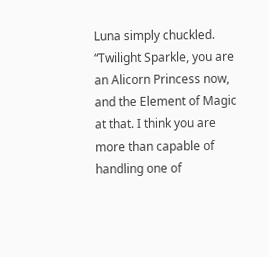Luna simply chuckled. “Twilight Sparkle, you are an Alicorn Princess now, and the Element of Magic at that. I think you are more than capable of handling one of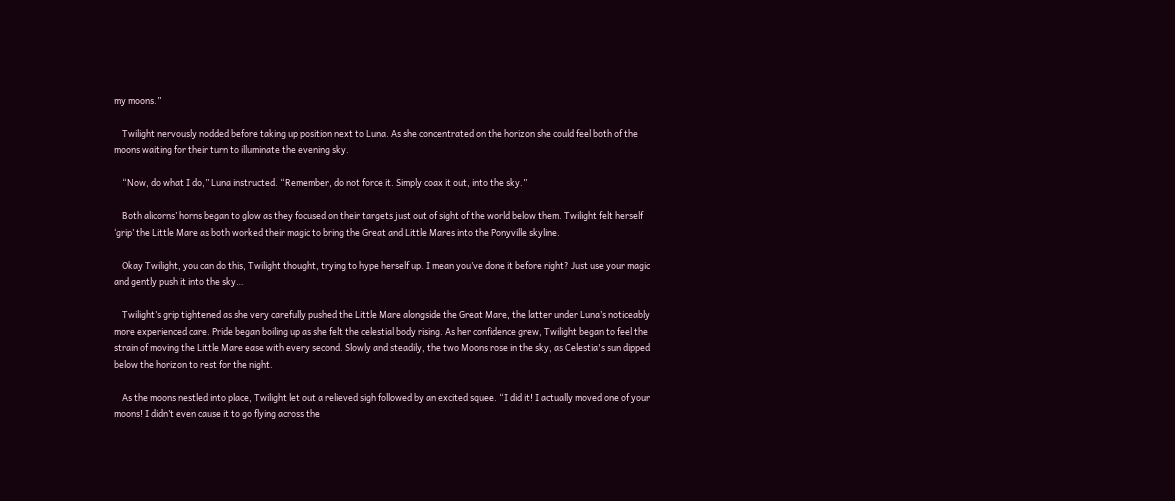my moons.”

    Twilight nervously nodded before taking up position next to Luna. As she concentrated on the horizon she could feel both of the moons waiting for their turn to illuminate the evening sky.

    “Now, do what I do,” Luna instructed. “Remember, do not force it. Simply coax it out, into the sky.”

    Both alicorns’ horns began to glow as they focused on their targets just out of sight of the world below them. Twilight felt herself ‘grip’ the Little Mare as both worked their magic to bring the Great and Little Mares into the Ponyville skyline.

    Okay Twilight, you can do this, Twilight thought, trying to hype herself up. I mean you’ve done it before right? Just use your magic and gently push it into the sky…

    Twilight’s grip tightened as she very carefully pushed the Little Mare alongside the Great Mare, the latter under Luna’s noticeably more experienced care. Pride began boiling up as she felt the celestial body rising. As her confidence grew, Twilight began to feel the strain of moving the Little Mare ease with every second. Slowly and steadily, the two Moons rose in the sky, as Celestia's sun dipped below the horizon to rest for the night.

    As the moons nestled into place, Twilight let out a relieved sigh followed by an excited squee. “I did it! I actually moved one of your moons! I didn’t even cause it to go flying across the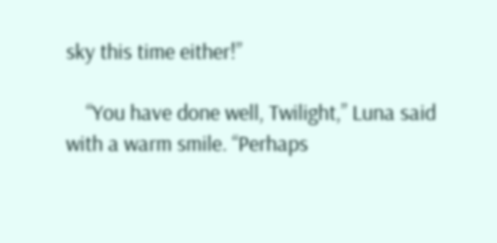sky this time either!”

    “You have done well, Twilight,” Luna said with a warm smile. “Perhaps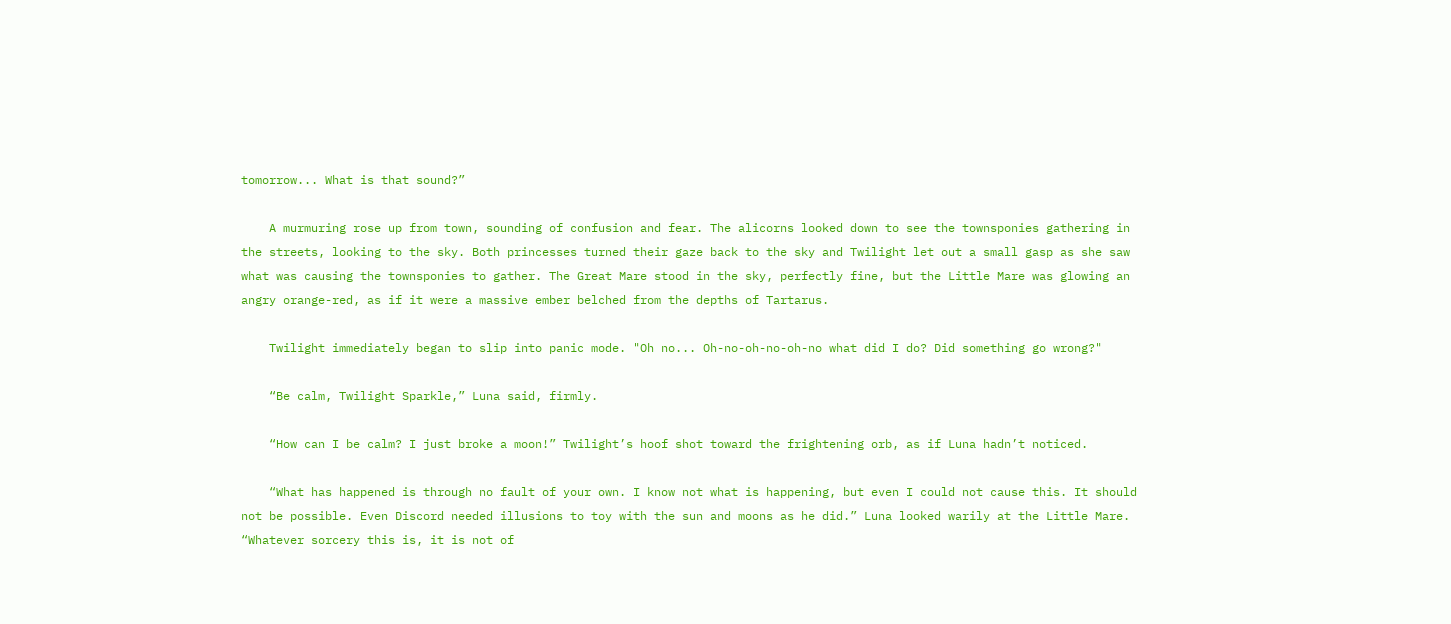tomorrow... What is that sound?”

    A murmuring rose up from town, sounding of confusion and fear. The alicorns looked down to see the townsponies gathering in the streets, looking to the sky. Both princesses turned their gaze back to the sky and Twilight let out a small gasp as she saw what was causing the townsponies to gather. The Great Mare stood in the sky, perfectly fine, but the Little Mare was glowing an angry orange-red, as if it were a massive ember belched from the depths of Tartarus.

    Twilight immediately began to slip into panic mode. "Oh no... Oh-no-oh-no-oh-no what did I do? Did something go wrong?"

    “Be calm, Twilight Sparkle,” Luna said, firmly.

    “How can I be calm? I just broke a moon!” Twilight’s hoof shot toward the frightening orb, as if Luna hadn’t noticed.

    “What has happened is through no fault of your own. I know not what is happening, but even I could not cause this. It should not be possible. Even Discord needed illusions to toy with the sun and moons as he did.” Luna looked warily at the Little Mare. “Whatever sorcery this is, it is not of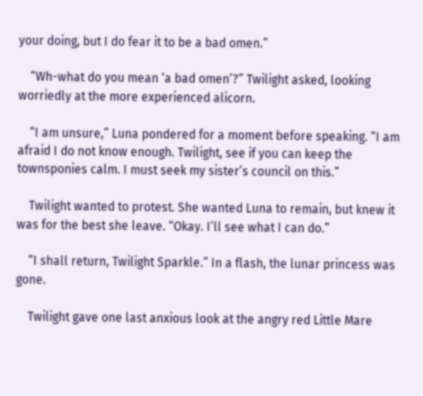your doing, but I do fear it to be a bad omen.”

    “Wh-what do you mean ‘a bad omen’?” Twilight asked, looking worriedly at the more experienced alicorn.

    “I am unsure,” Luna pondered for a moment before speaking. “I am afraid I do not know enough. Twilight, see if you can keep the townsponies calm. I must seek my sister’s council on this.”

    Twilight wanted to protest. She wanted Luna to remain, but knew it was for the best she leave. “Okay. I’ll see what I can do.”

    “I shall return, Twilight Sparkle.” In a flash, the lunar princess was gone.

    Twilight gave one last anxious look at the angry red Little Mare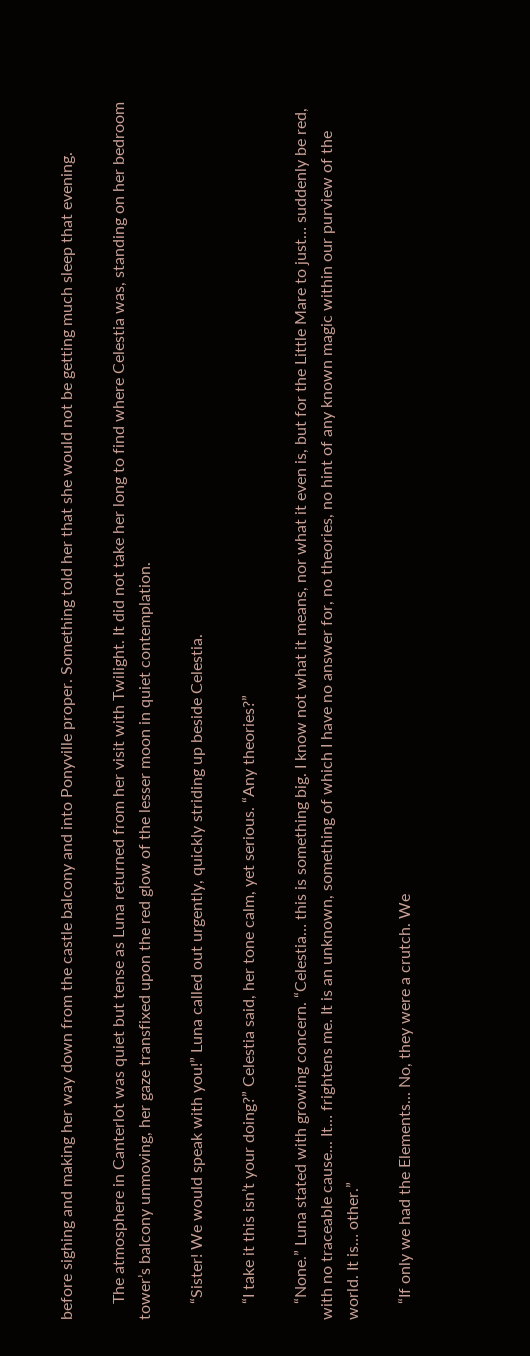before sighing and making her way down from the castle balcony and into Ponyville proper. Something told her that she would not be getting much sleep that evening.

    The atmosphere in Canterlot was quiet but tense as Luna returned from her visit with Twilight. It did not take her long to find where Celestia was, standing on her bedroom tower’s balcony unmoving, her gaze transfixed upon the red glow of the lesser moon in quiet contemplation.

    “Sister! We would speak with you!” Luna called out urgently, quickly striding up beside Celestia.

    “I take it this isn’t your doing?” Celestia said, her tone calm, yet serious. “Any theories?”

    “None.” Luna stated with growing concern. “Celestia… this is something big. I know not what it means, nor what it even is, but for the Little Mare to just… suddenly be red, with no traceable cause... It… frightens me. It is an unknown, something of which I have no answer for, no theories, no hint of any known magic within our purview of the world. It is… other.”

    “If only we had the Elements... No, they were a crutch. We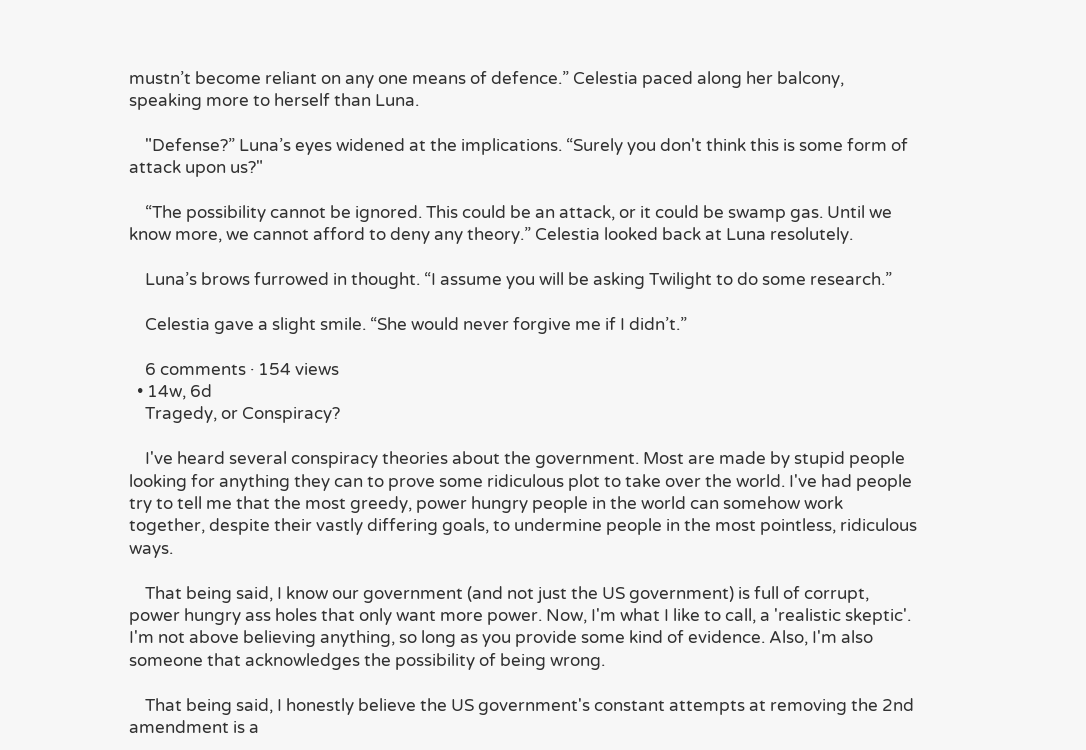mustn’t become reliant on any one means of defence.” Celestia paced along her balcony, speaking more to herself than Luna.

    "Defense?” Luna’s eyes widened at the implications. “Surely you don't think this is some form of attack upon us?"

    “The possibility cannot be ignored. This could be an attack, or it could be swamp gas. Until we know more, we cannot afford to deny any theory.” Celestia looked back at Luna resolutely.

    Luna’s brows furrowed in thought. “I assume you will be asking Twilight to do some research.”

    Celestia gave a slight smile. “She would never forgive me if I didn’t.”

    6 comments · 154 views
  • 14w, 6d
    Tragedy, or Conspiracy?

    I've heard several conspiracy theories about the government. Most are made by stupid people looking for anything they can to prove some ridiculous plot to take over the world. I've had people try to tell me that the most greedy, power hungry people in the world can somehow work together, despite their vastly differing goals, to undermine people in the most pointless, ridiculous ways.

    That being said, I know our government (and not just the US government) is full of corrupt, power hungry ass holes that only want more power. Now, I'm what I like to call, a 'realistic skeptic'. I'm not above believing anything, so long as you provide some kind of evidence. Also, I'm also someone that acknowledges the possibility of being wrong.

    That being said, I honestly believe the US government's constant attempts at removing the 2nd amendment is a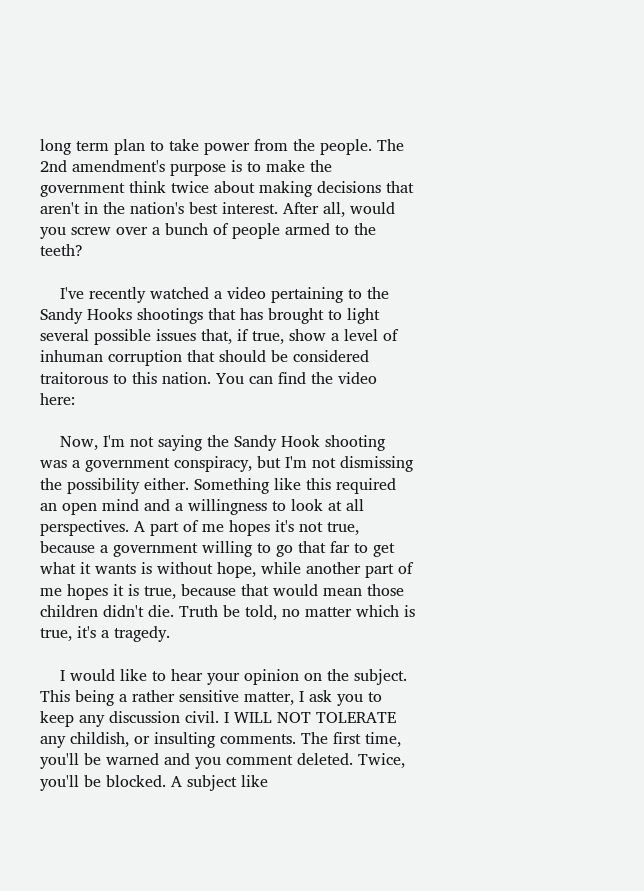long term plan to take power from the people. The 2nd amendment's purpose is to make the government think twice about making decisions that aren't in the nation's best interest. After all, would you screw over a bunch of people armed to the teeth?

    I've recently watched a video pertaining to the Sandy Hooks shootings that has brought to light several possible issues that, if true, show a level of inhuman corruption that should be considered traitorous to this nation. You can find the video here:

    Now, I'm not saying the Sandy Hook shooting was a government conspiracy, but I'm not dismissing the possibility either. Something like this required an open mind and a willingness to look at all perspectives. A part of me hopes it's not true, because a government willing to go that far to get what it wants is without hope, while another part of me hopes it is true, because that would mean those children didn't die. Truth be told, no matter which is true, it's a tragedy.

    I would like to hear your opinion on the subject. This being a rather sensitive matter, I ask you to keep any discussion civil. I WILL NOT TOLERATE any childish, or insulting comments. The first time, you'll be warned and you comment deleted. Twice, you'll be blocked. A subject like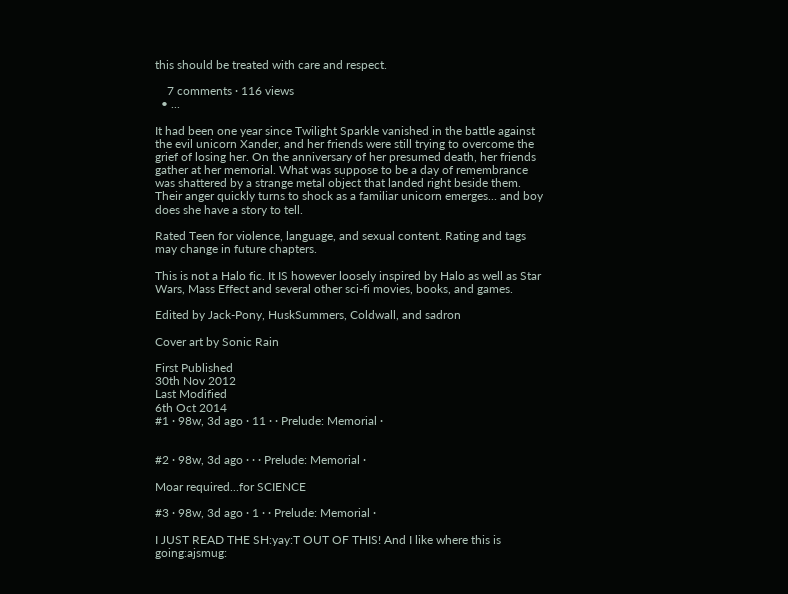this should be treated with care and respect.

    7 comments · 116 views
  • ...

It had been one year since Twilight Sparkle vanished in the battle against the evil unicorn Xander, and her friends were still trying to overcome the grief of losing her. On the anniversary of her presumed death, her friends gather at her memorial. What was suppose to be a day of remembrance was shattered by a strange metal object that landed right beside them. Their anger quickly turns to shock as a familiar unicorn emerges... and boy does she have a story to tell.

Rated Teen for violence, language, and sexual content. Rating and tags may change in future chapters.

This is not a Halo fic. It IS however loosely inspired by Halo as well as Star Wars, Mass Effect and several other sci-fi movies, books, and games.

Edited by Jack-Pony, HuskSummers, Coldwall, and sadron

Cover art by Sonic Rain

First Published
30th Nov 2012
Last Modified
6th Oct 2014
#1 · 98w, 3d ago · 11 · · Prelude: Memorial ·


#2 · 98w, 3d ago · · · Prelude: Memorial ·

Moar required...for SCIENCE

#3 · 98w, 3d ago · 1 · · Prelude: Memorial ·

I JUST READ THE SH:yay:T OUT OF THIS! And I like where this is going:ajsmug: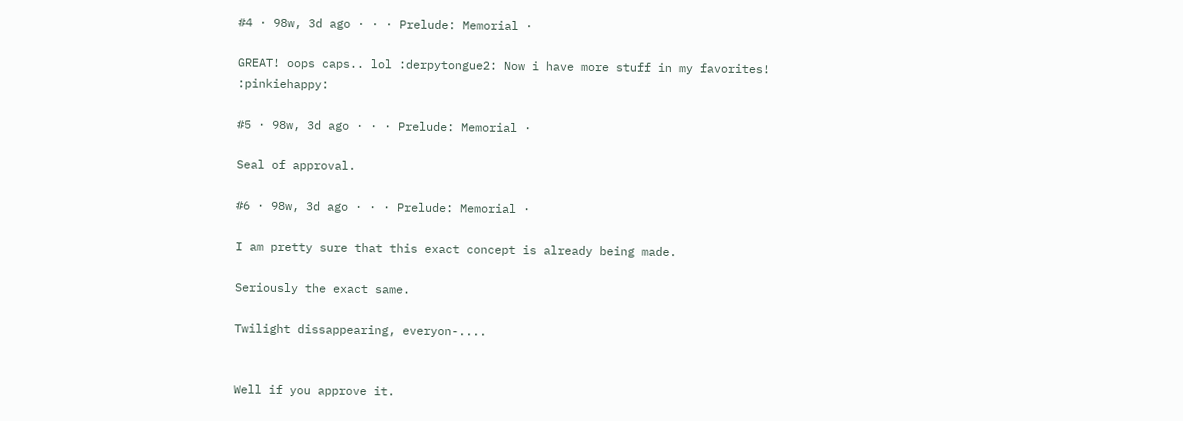#4 · 98w, 3d ago · · · Prelude: Memorial ·

GREAT! oops caps.. lol :derpytongue2: Now i have more stuff in my favorites! :pinkiehappy:

#5 · 98w, 3d ago · · · Prelude: Memorial ·

Seal of approval.

#6 · 98w, 3d ago · · · Prelude: Memorial ·

I am pretty sure that this exact concept is already being made.

Seriously the exact same.

Twilight dissappearing, everyon-....


Well if you approve it.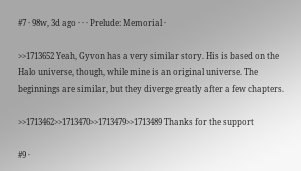#7 · 98w, 3d ago · · · Prelude: Memorial ·

>>1713652 Yeah, Gyvon has a very similar story. His is based on the Halo universe, though, while mine is an original universe. The beginnings are similar, but they diverge greatly after a few chapters.

>>1713462>>1713470>>1713479>>1713489 Thanks for the support

#9 ·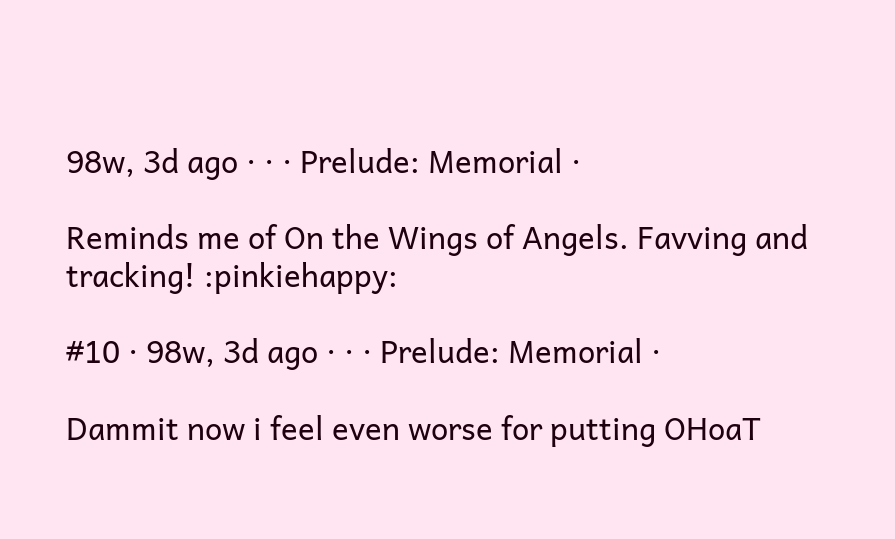98w, 3d ago · · · Prelude: Memorial ·

Reminds me of On the Wings of Angels. Favving and tracking! :pinkiehappy:

#10 · 98w, 3d ago · · · Prelude: Memorial ·

Dammit now i feel even worse for putting OHoaT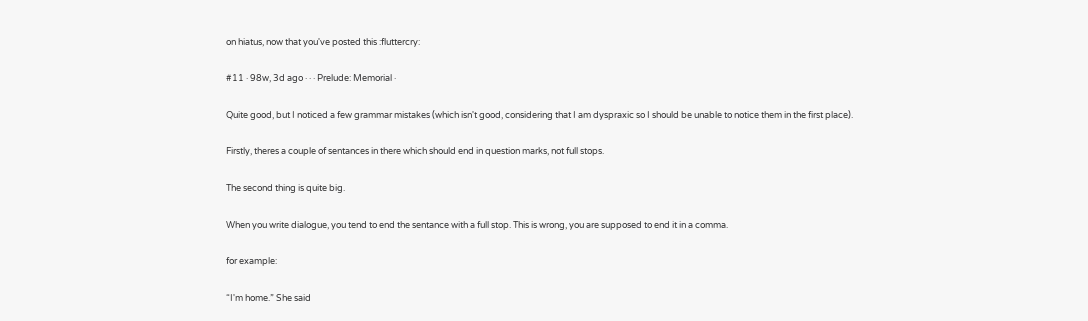on hiatus, now that you've posted this :fluttercry:

#11 · 98w, 3d ago · · · Prelude: Memorial ·

Quite good, but I noticed a few grammar mistakes (which isn't good, considering that I am dyspraxic so I should be unable to notice them in the first place).

Firstly, theres a couple of sentances in there which should end in question marks, not full stops.

The second thing is quite big.

When you write dialogue, you tend to end the sentance with a full stop. This is wrong, you are supposed to end it in a comma.

for example:

“I'm home.” She said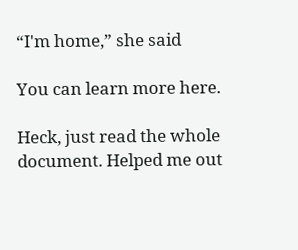“I'm home,” she said

You can learn more here.

Heck, just read the whole document. Helped me out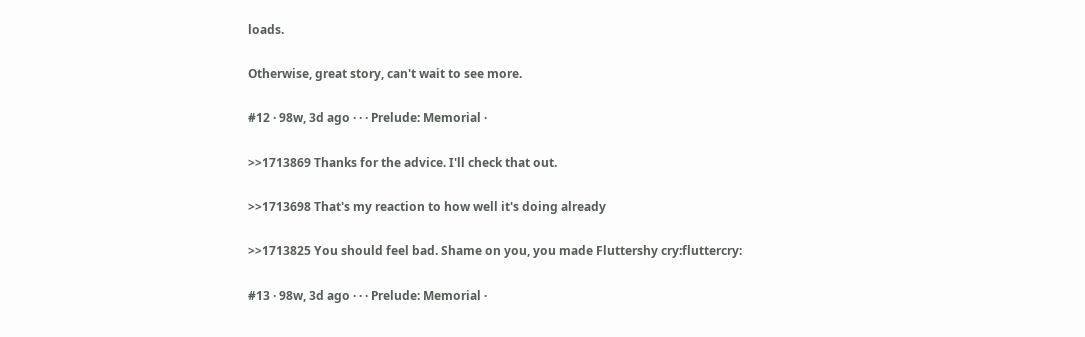loads.

Otherwise, great story, can't wait to see more.

#12 · 98w, 3d ago · · · Prelude: Memorial ·

>>1713869 Thanks for the advice. I'll check that out.

>>1713698 That's my reaction to how well it's doing already

>>1713825 You should feel bad. Shame on you, you made Fluttershy cry:fluttercry:

#13 · 98w, 3d ago · · · Prelude: Memorial ·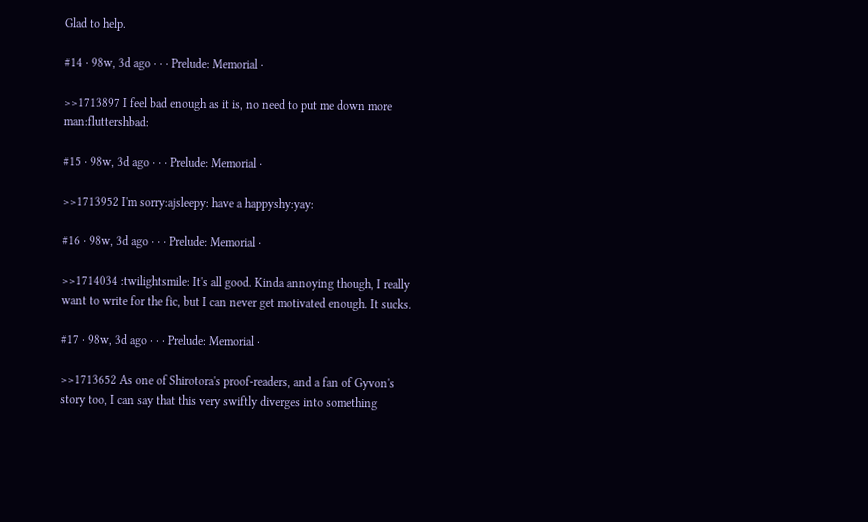Glad to help.

#14 · 98w, 3d ago · · · Prelude: Memorial ·

>>1713897 I feel bad enough as it is, no need to put me down more man:fluttershbad:

#15 · 98w, 3d ago · · · Prelude: Memorial ·

>>1713952 I'm sorry:ajsleepy: have a happyshy:yay:

#16 · 98w, 3d ago · · · Prelude: Memorial ·

>>1714034 :twilightsmile: It's all good. Kinda annoying though, I really want to write for the fic, but I can never get motivated enough. It sucks.

#17 · 98w, 3d ago · · · Prelude: Memorial ·

>>1713652 As one of Shirotora's proof-readers, and a fan of Gyvon's story too, I can say that this very swiftly diverges into something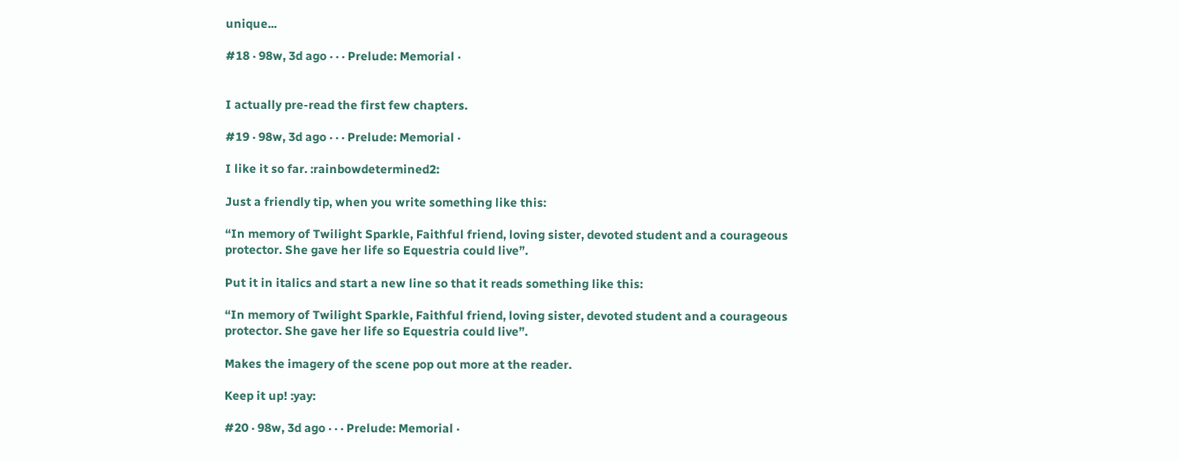unique...

#18 · 98w, 3d ago · · · Prelude: Memorial ·


I actually pre-read the first few chapters.

#19 · 98w, 3d ago · · · Prelude: Memorial ·

I like it so far. :rainbowdetermined2:

Just a friendly tip, when you write something like this:

“In memory of Twilight Sparkle, Faithful friend, loving sister, devoted student and a courageous protector. She gave her life so Equestria could live”.

Put it in italics and start a new line so that it reads something like this:

“In memory of Twilight Sparkle, Faithful friend, loving sister, devoted student and a courageous protector. She gave her life so Equestria could live”.

Makes the imagery of the scene pop out more at the reader.

Keep it up! :yay:

#20 · 98w, 3d ago · · · Prelude: Memorial ·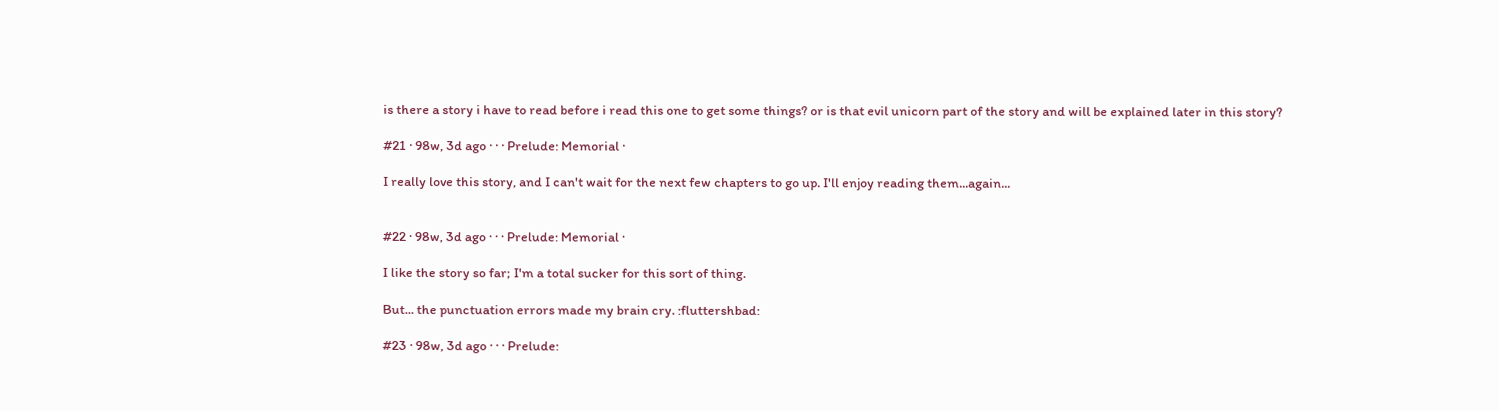is there a story i have to read before i read this one to get some things? or is that evil unicorn part of the story and will be explained later in this story?

#21 · 98w, 3d ago · · · Prelude: Memorial ·

I really love this story, and I can't wait for the next few chapters to go up. I'll enjoy reading them...again...


#22 · 98w, 3d ago · · · Prelude: Memorial ·

I like the story so far; I'm a total sucker for this sort of thing.

But... the punctuation errors made my brain cry. :fluttershbad:

#23 · 98w, 3d ago · · · Prelude: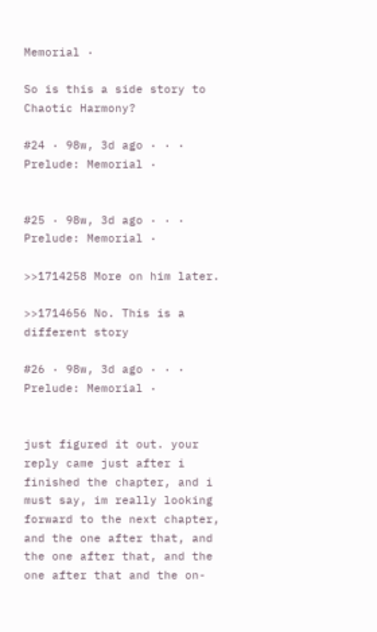Memorial ·

So is this a side story to Chaotic Harmony?

#24 · 98w, 3d ago · · · Prelude: Memorial ·


#25 · 98w, 3d ago · · · Prelude: Memorial ·

>>1714258 More on him later.

>>1714656 No. This is a different story

#26 · 98w, 3d ago · · · Prelude: Memorial ·


just figured it out. your reply came just after i finished the chapter, and i must say, im really looking forward to the next chapter, and the one after that, and the one after that, and the one after that and the on-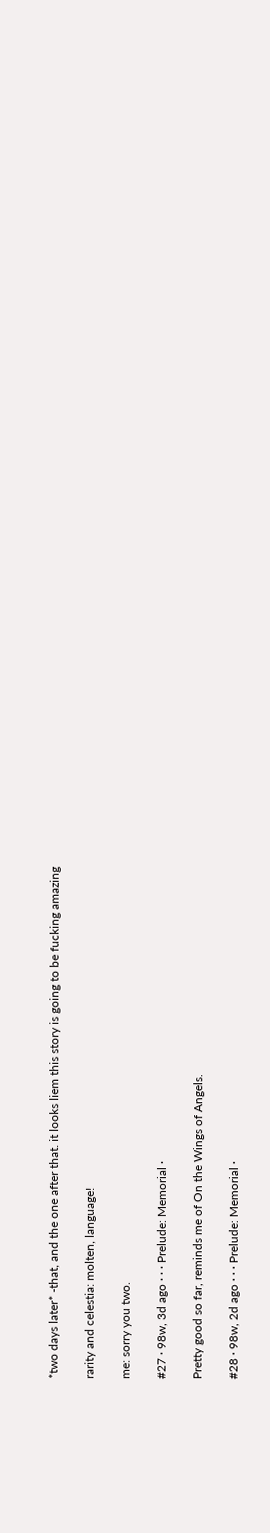*two days later* -that, and the one after that. it looks liem this story is going to be fucking amazing

rarity and celestia: molten, language!

me: sorry you two.

#27 · 98w, 3d ago · · · Prelude: Memorial ·

Pretty good so far, reminds me of On the Wings of Angels.

#28 · 98w, 2d ago · · · Prelude: Memorial ·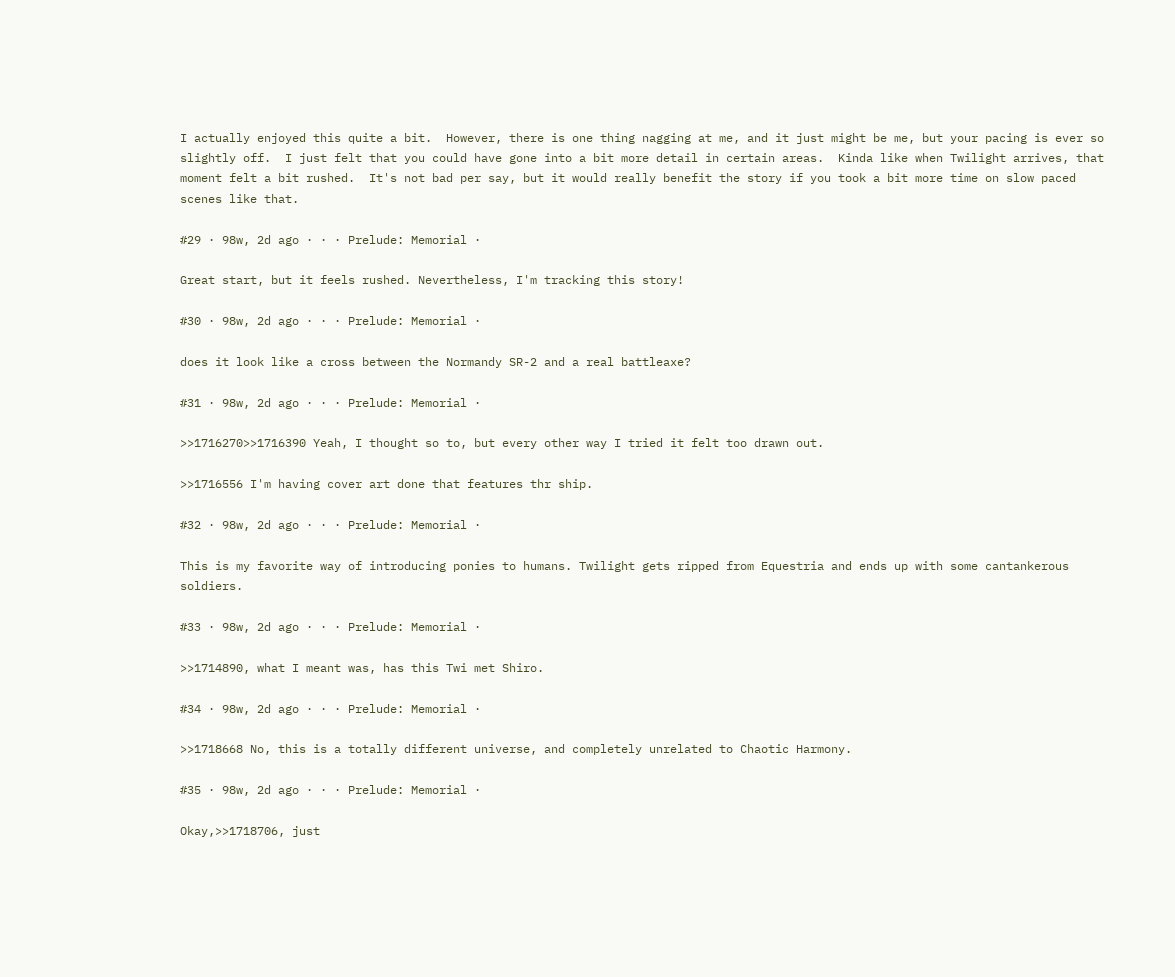I actually enjoyed this quite a bit.  However, there is one thing nagging at me, and it just might be me, but your pacing is ever so slightly off.  I just felt that you could have gone into a bit more detail in certain areas.  Kinda like when Twilight arrives, that moment felt a bit rushed.  It's not bad per say, but it would really benefit the story if you took a bit more time on slow paced scenes like that.

#29 · 98w, 2d ago · · · Prelude: Memorial ·

Great start, but it feels rushed. Nevertheless, I'm tracking this story!

#30 · 98w, 2d ago · · · Prelude: Memorial ·

does it look like a cross between the Normandy SR-2 and a real battleaxe?

#31 · 98w, 2d ago · · · Prelude: Memorial ·

>>1716270>>1716390 Yeah, I thought so to, but every other way I tried it felt too drawn out.

>>1716556 I'm having cover art done that features thr ship.

#32 · 98w, 2d ago · · · Prelude: Memorial ·

This is my favorite way of introducing ponies to humans. Twilight gets ripped from Equestria and ends up with some cantankerous soldiers.

#33 · 98w, 2d ago · · · Prelude: Memorial ·

>>1714890, what I meant was, has this Twi met Shiro.

#34 · 98w, 2d ago · · · Prelude: Memorial ·

>>1718668 No, this is a totally different universe, and completely unrelated to Chaotic Harmony.

#35 · 98w, 2d ago · · · Prelude: Memorial ·

Okay,>>1718706, just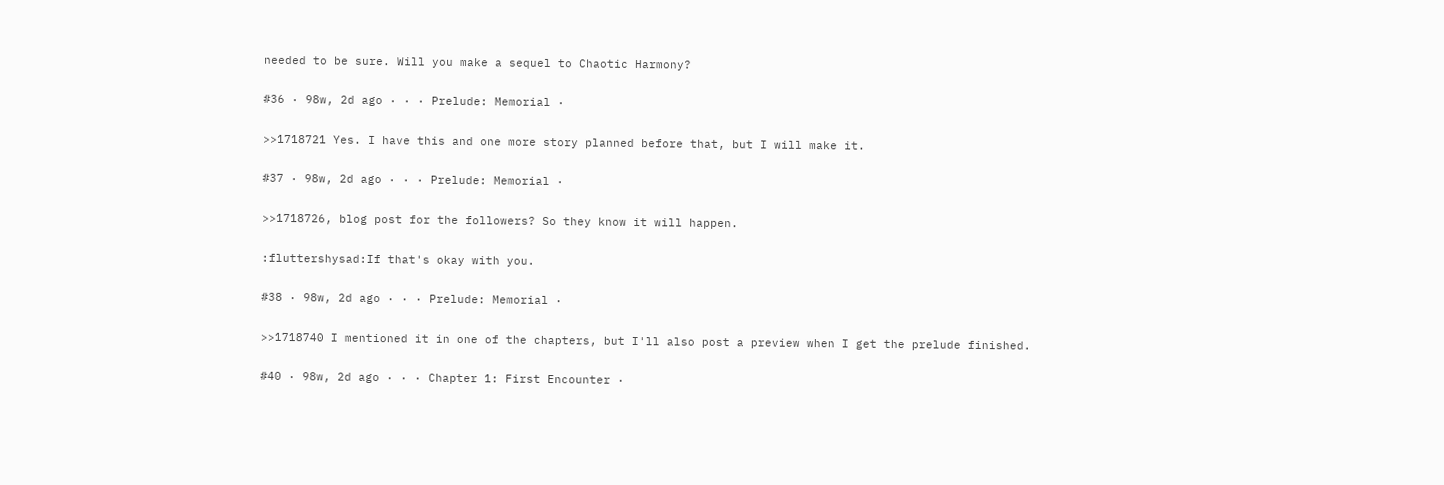needed to be sure. Will you make a sequel to Chaotic Harmony?

#36 · 98w, 2d ago · · · Prelude: Memorial ·

>>1718721 Yes. I have this and one more story planned before that, but I will make it.

#37 · 98w, 2d ago · · · Prelude: Memorial ·

>>1718726, blog post for the followers? So they know it will happen.

:fluttershysad:If that's okay with you.

#38 · 98w, 2d ago · · · Prelude: Memorial ·

>>1718740 I mentioned it in one of the chapters, but I'll also post a preview when I get the prelude finished.

#40 · 98w, 2d ago · · · Chapter 1: First Encounter ·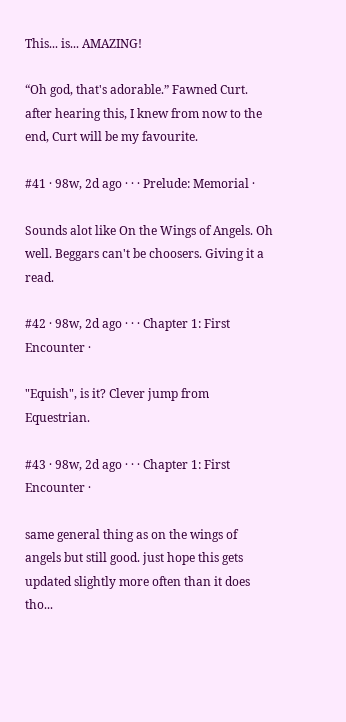This... is... AMAZING!

“Oh god, that's adorable.” Fawned Curt.
after hearing this, I knew from now to the end, Curt will be my favourite.

#41 · 98w, 2d ago · · · Prelude: Memorial ·

Sounds alot like On the Wings of Angels. Oh well. Beggars can't be choosers. Giving it a read.

#42 · 98w, 2d ago · · · Chapter 1: First Encounter ·

"Equish", is it? Clever jump from Equestrian.

#43 · 98w, 2d ago · · · Chapter 1: First Encounter ·

same general thing as on the wings of angels but still good. just hope this gets updated slightly more often than it does tho...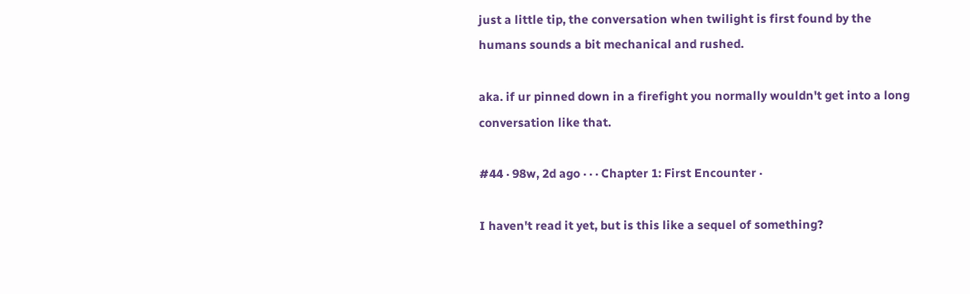just a little tip, the conversation when twilight is first found by the humans sounds a bit mechanical and rushed.

aka. if ur pinned down in a firefight you normally wouldn't get into a long conversation like that.

#44 · 98w, 2d ago · · · Chapter 1: First Encounter ·

I haven't read it yet, but is this like a sequel of something?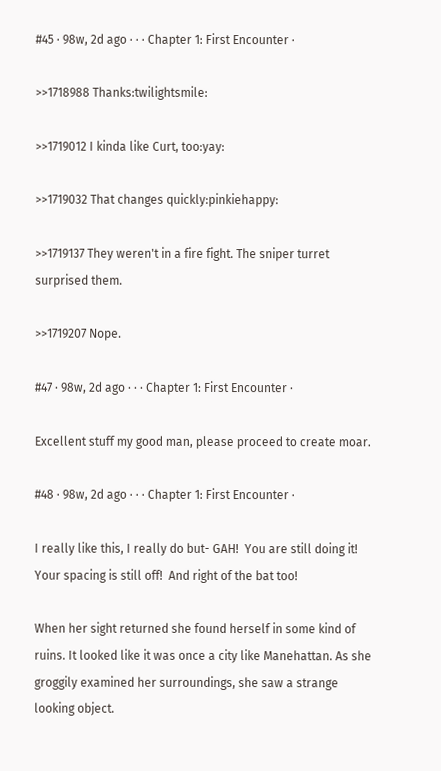#45 · 98w, 2d ago · · · Chapter 1: First Encounter ·

>>1718988 Thanks:twilightsmile:

>>1719012 I kinda like Curt, too:yay:

>>1719032 That changes quickly:pinkiehappy:

>>1719137 They weren't in a fire fight. The sniper turret surprised them.

>>1719207 Nope.

#47 · 98w, 2d ago · · · Chapter 1: First Encounter ·

Excellent stuff my good man, please proceed to create moar.

#48 · 98w, 2d ago · · · Chapter 1: First Encounter ·

I really like this, I really do but- GAH!  You are still doing it!  Your spacing is still off!  And right of the bat too!

When her sight returned she found herself in some kind of ruins. It looked like it was once a city like Manehattan. As she groggily examined her surroundings, she saw a strange looking object.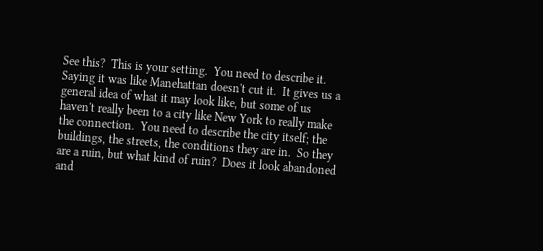See this?  This is your setting.  You need to describe it.  Saying it was like Manehattan doesn't cut it.  It gives us a general idea of what it may look like, but some of us haven't really been to a city like New York to really make the connection.  You need to describe the city itself; the buildings, the streets, the conditions they are in.  So they are a ruin, but what kind of ruin?  Does it look abandoned and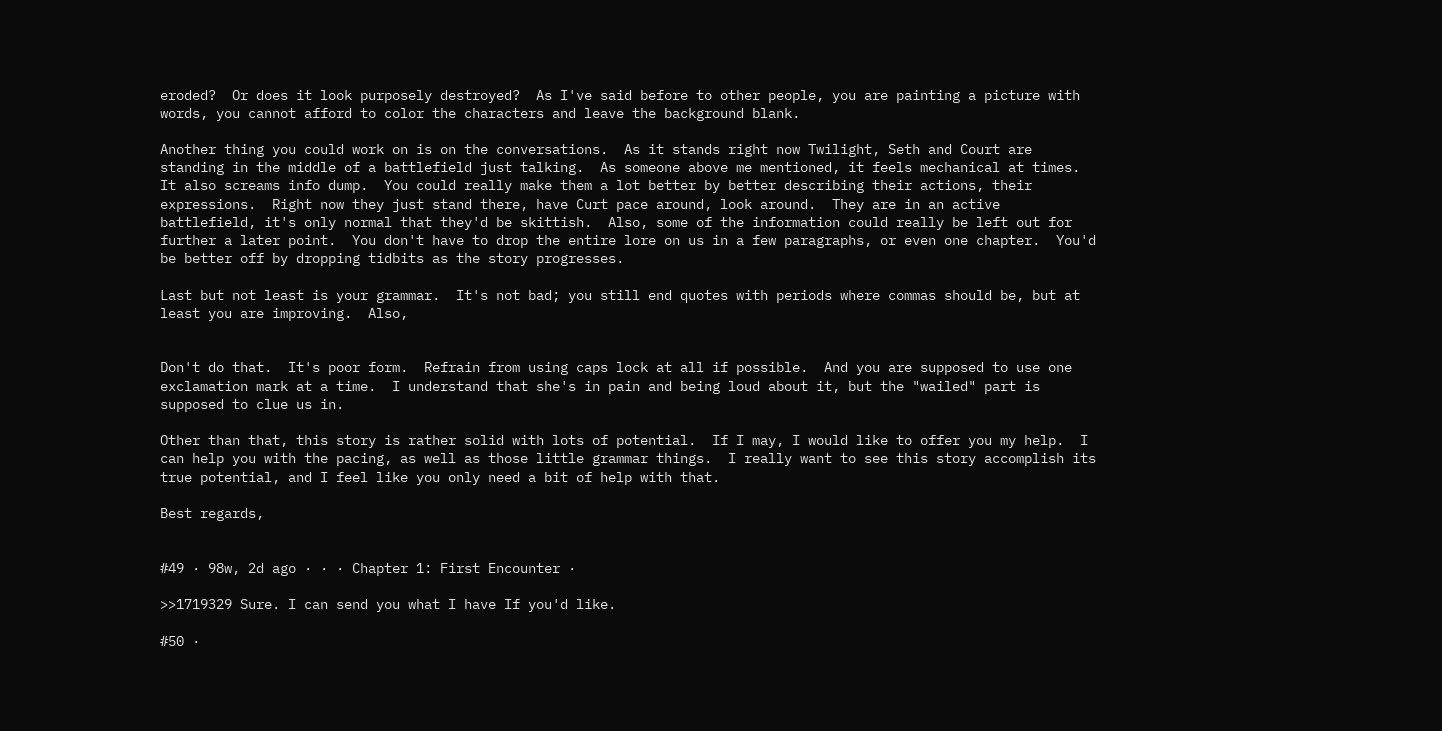eroded?  Or does it look purposely destroyed?  As I've said before to other people, you are painting a picture with words, you cannot afford to color the characters and leave the background blank.

Another thing you could work on is on the conversations.  As it stands right now Twilight, Seth and Court are standing in the middle of a battlefield just talking.  As someone above me mentioned, it feels mechanical at times.  It also screams info dump.  You could really make them a lot better by better describing their actions, their expressions.  Right now they just stand there, have Curt pace around, look around.  They are in an active battlefield, it's only normal that they'd be skittish.  Also, some of the information could really be left out for further a later point.  You don't have to drop the entire lore on us in a few paragraphs, or even one chapter.  You'd be better off by dropping tidbits as the story progresses.

Last but not least is your grammar.  It's not bad; you still end quotes with periods where commas should be, but at least you are improving.  Also,


Don't do that.  It's poor form.  Refrain from using caps lock at all if possible.  And you are supposed to use one exclamation mark at a time.  I understand that she's in pain and being loud about it, but the "wailed" part is supposed to clue us in.

Other than that, this story is rather solid with lots of potential.  If I may, I would like to offer you my help.  I can help you with the pacing, as well as those little grammar things.  I really want to see this story accomplish its true potential, and I feel like you only need a bit of help with that.

Best regards,


#49 · 98w, 2d ago · · · Chapter 1: First Encounter ·

>>1719329 Sure. I can send you what I have If you'd like.

#50 ·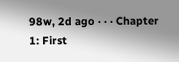98w, 2d ago · · · Chapter 1: First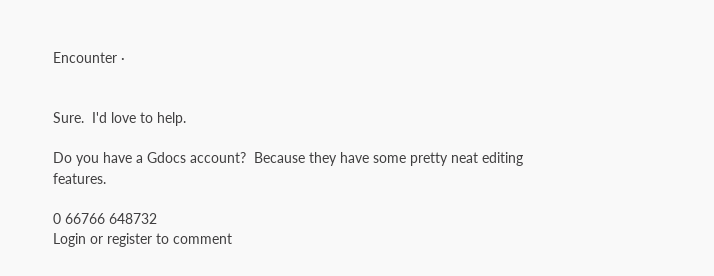Encounter ·


Sure.  I'd love to help.

Do you have a Gdocs account?  Because they have some pretty neat editing features.

0 66766 648732
Login or register to comment